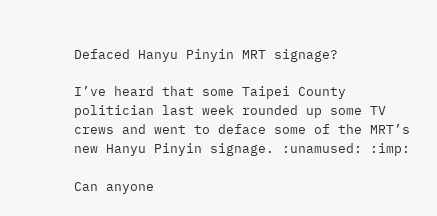Defaced Hanyu Pinyin MRT signage?

I’ve heard that some Taipei County politician last week rounded up some TV crews and went to deface some of the MRT’s new Hanyu Pinyin signage. :unamused: :imp:

Can anyone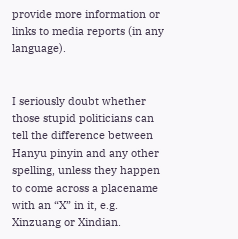provide more information or links to media reports (in any language).


I seriously doubt whether those stupid politicians can tell the difference between Hanyu pinyin and any other spelling, unless they happen to come across a placename with an “X” in it, e.g. Xinzuang or Xindian.